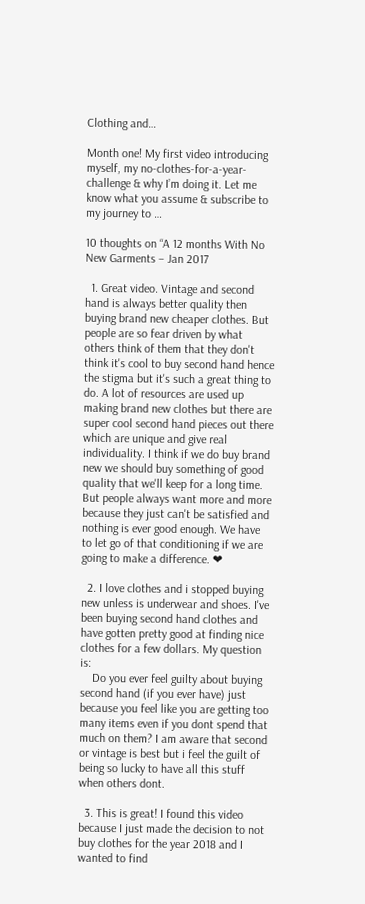Clothing and…

Month one! My first video introducing myself, my no-clothes-for-a-year-challenge & why I’m doing it. Let me know what you assume & subscribe to my journey to …

10 thoughts on “A 12 months With No New Garments – Jan 2017

  1. Great video. Vintage and second hand is always better quality then buying brand new cheaper clothes. But people are so fear driven by what others think of them that they don't think it's cool to buy second hand hence the stigma but it's such a great thing to do. A lot of resources are used up making brand new clothes but there are super cool second hand pieces out there which are unique and give real individuality. I think if we do buy brand new we should buy something of good quality that we'll keep for a long time. But people always want more and more because they just can't be satisfied and nothing is ever good enough. We have to let go of that conditioning if we are going to make a difference. ❤

  2. I love clothes and i stopped buying new unless is underwear and shoes. I've been buying second hand clothes and have gotten pretty good at finding nice clothes for a few dollars. My question is:
    Do you ever feel guilty about buying second hand (if you ever have) just because you feel like you are getting too many items even if you dont spend that much on them? I am aware that second or vintage is best but i feel the guilt of being so lucky to have all this stuff when others dont.

  3. This is great! I found this video because I just made the decision to not buy clothes for the year 2018 and I wanted to find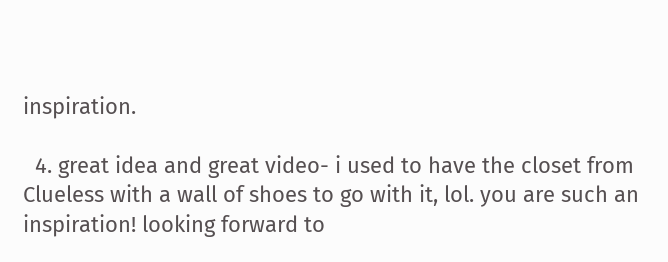inspiration.

  4. great idea and great video- i used to have the closet from Clueless with a wall of shoes to go with it, lol. you are such an inspiration! looking forward to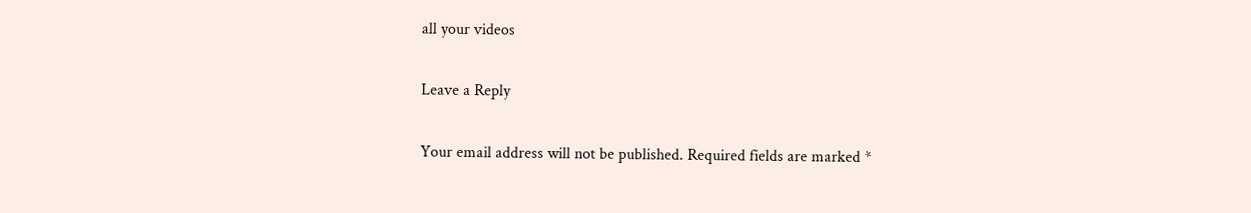all your videos

Leave a Reply

Your email address will not be published. Required fields are marked *